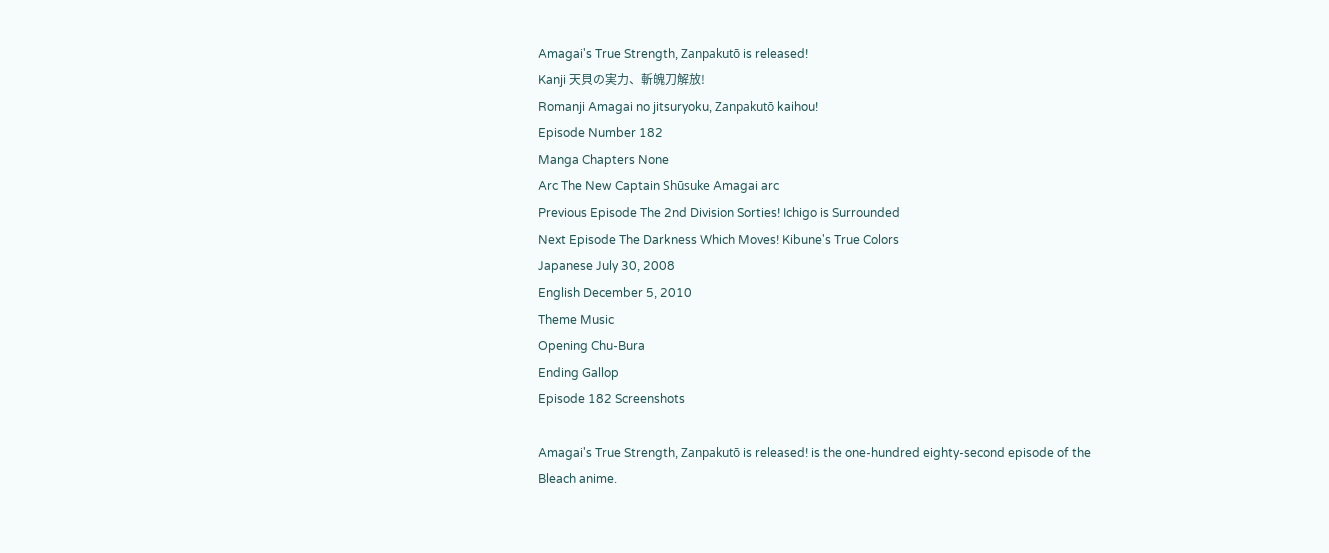Amagai's True Strength, Zanpakutō is released!
Kanji 天貝の実力、斬魄刀解放!
Romanji Amagai no jitsuryoku, Zanpakutō kaihou!
Episode Number 182
Manga Chapters None
Arc The New Captain Shūsuke Amagai arc
Previous Episode The 2nd Division Sorties! Ichigo is Surrounded
Next Episode The Darkness Which Moves! Kibune's True Colors
Japanese July 30, 2008
English December 5, 2010
Theme Music
Opening Chu-Bura
Ending Gallop
Episode 182 Screenshots

Amagai's True Strength, Zanpakutō is released! is the one-hundred eighty-second episode of the Bleach anime.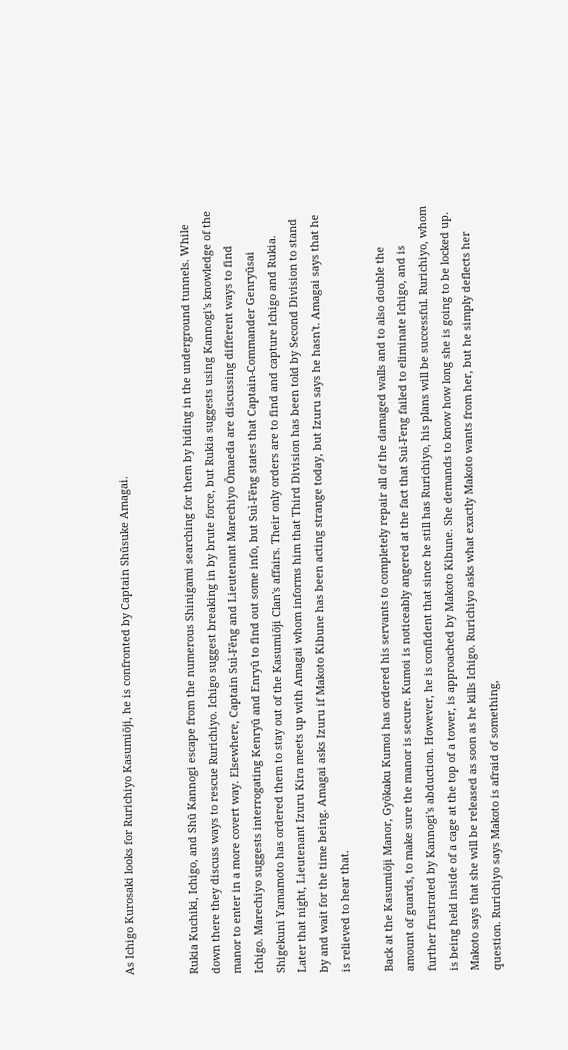As Ichigo Kurosaki looks for Rurichiyo Kasumiōji, he is confronted by Captain Shūsuke Amagai.


Rukia Kuchiki, Ichigo, and Shū Kannogi escape from the numerous Shinigami searching for them by hiding in the underground tunnels. While down there they discuss ways to rescue Rurichiyo. Ichigo suggest breaking in by brute force, but Rukia suggests using Kannogi's knowledge of the manor to enter in a more covert way. Elsewhere, Captain Suì-Fēng and Lieutenant Marechiyo Ōmaeda are discussing different ways to find Ichigo. Marechiyo suggests interrogating Kenryū and Enryū to find out some info, but Suì-Fēng states that Captain-Commander Genryūsai Shigekuni Yamamoto has ordered them to stay out of the Kasumiōji Clan's affairs. Their only orders are to find and capture Ichigo and Rukia. Later that night, Lieutenant Izuru Kira meets up with Amagai whom informs him that Third Division has been told by Second Division to stand by and wait for the time being. Amagai asks Izuru if Makoto Kibune has been acting strange today, but Izuru says he hasn't. Amagai says that he is relieved to hear that.

Back at the Kasumiōji Manor, Gyōkaku Kumoi has ordered his servants to completely repair all of the damaged walls and to also double the amount of guards, to make sure the manor is secure. Kumoi is noticeably angered at the fact that Sui-Feng failed to eliminate Ichigo, and is further frustrated by Kannogi's abduction. However, he is confident that since he still has Rurichiyo, his plans will be successful. Rurichiyo, whom is being held inside of a cage at the top of a tower, is approached by Makoto Kibune. She demands to know how long she is going to be locked up. Makoto says that she will be released as soon as he kills Ichigo. Rurichiyo asks what exactly Makoto wants from her, but he simply deflects her question. Rurichiyo says Makoto is afraid of something,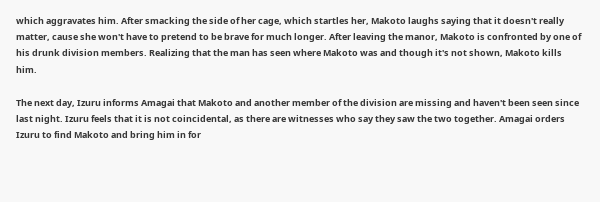which aggravates him. After smacking the side of her cage, which startles her, Makoto laughs saying that it doesn't really matter, cause she won't have to pretend to be brave for much longer. After leaving the manor, Makoto is confronted by one of his drunk division members. Realizing that the man has seen where Makoto was and though it's not shown, Makoto kills him.

The next day, Izuru informs Amagai that Makoto and another member of the division are missing and haven't been seen since last night. Izuru feels that it is not coincidental, as there are witnesses who say they saw the two together. Amagai orders Izuru to find Makoto and bring him in for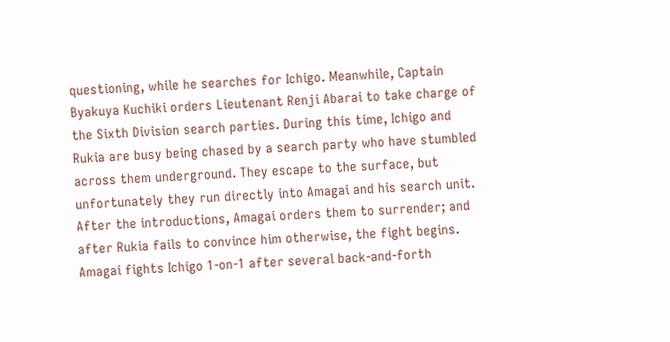questioning, while he searches for Ichigo. Meanwhile, Captain Byakuya Kuchiki orders Lieutenant Renji Abarai to take charge of the Sixth Division search parties. During this time, Ichigo and Rukia are busy being chased by a search party who have stumbled across them underground. They escape to the surface, but unfortunately they run directly into Amagai and his search unit. After the introductions, Amagai orders them to surrender; and after Rukia fails to convince him otherwise, the fight begins. Amagai fights Ichigo 1-on-1 after several back-and-forth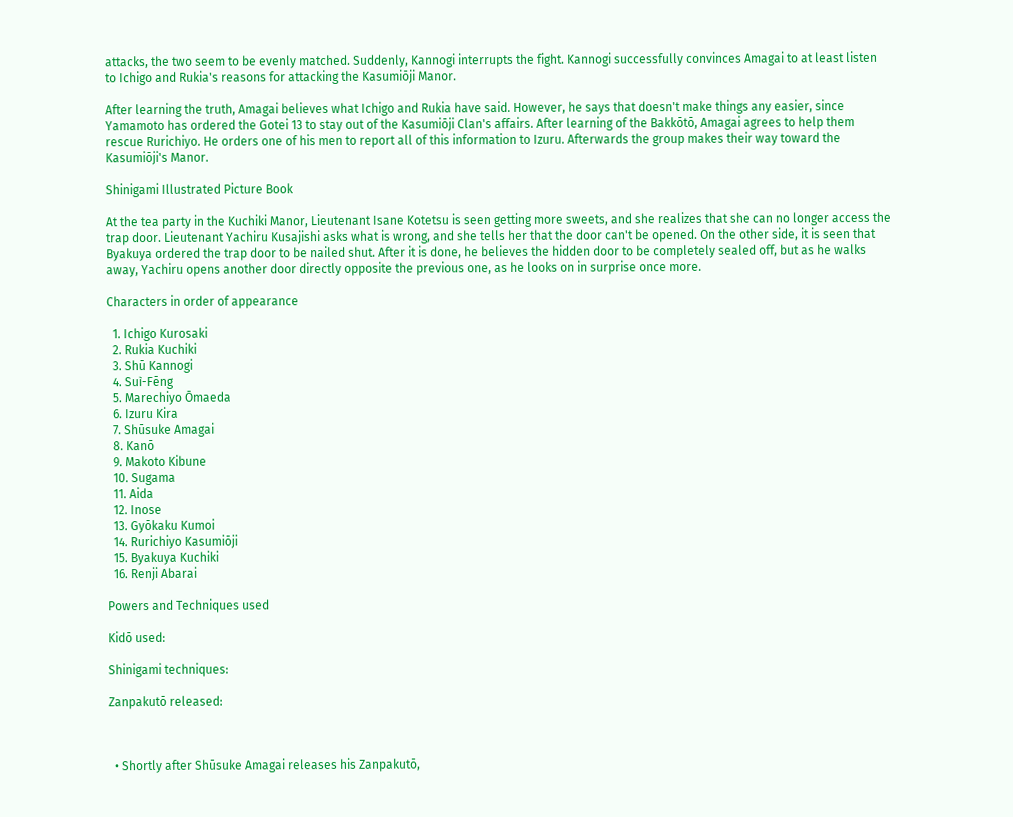attacks, the two seem to be evenly matched. Suddenly, Kannogi interrupts the fight. Kannogi successfully convinces Amagai to at least listen to Ichigo and Rukia's reasons for attacking the Kasumiōji Manor.

After learning the truth, Amagai believes what Ichigo and Rukia have said. However, he says that doesn't make things any easier, since Yamamoto has ordered the Gotei 13 to stay out of the Kasumiōji Clan's affairs. After learning of the Bakkōtō, Amagai agrees to help them rescue Rurichiyo. He orders one of his men to report all of this information to Izuru. Afterwards the group makes their way toward the Kasumiōji's Manor.

Shinigami Illustrated Picture Book

At the tea party in the Kuchiki Manor, Lieutenant Isane Kotetsu is seen getting more sweets, and she realizes that she can no longer access the trap door. Lieutenant Yachiru Kusajishi asks what is wrong, and she tells her that the door can't be opened. On the other side, it is seen that Byakuya ordered the trap door to be nailed shut. After it is done, he believes the hidden door to be completely sealed off, but as he walks away, Yachiru opens another door directly opposite the previous one, as he looks on in surprise once more.

Characters in order of appearance

  1. Ichigo Kurosaki
  2. Rukia Kuchiki
  3. Shū Kannogi
  4. Suì-Fēng
  5. Marechiyo Ōmaeda
  6. Izuru Kira
  7. Shūsuke Amagai
  8. Kanō
  9. Makoto Kibune
  10. Sugama
  11. Aida
  12. Inose
  13. Gyōkaku Kumoi
  14. Rurichiyo Kasumiōji
  15. Byakuya Kuchiki
  16. Renji Abarai

Powers and Techniques used

Kidō used:

Shinigami techniques:

Zanpakutō released:



  • Shortly after Shūsuke Amagai releases his Zanpakutō,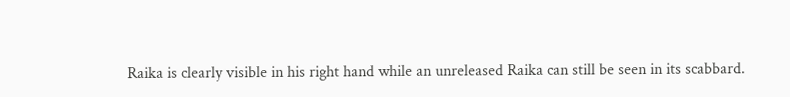Raika is clearly visible in his right hand while an unreleased Raika can still be seen in its scabbard.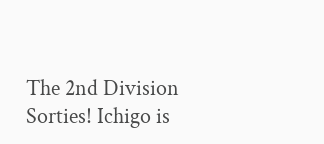The 2nd Division Sorties! Ichigo is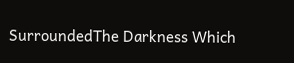SurroundedThe Darkness Which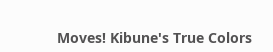Moves! Kibune's True Colors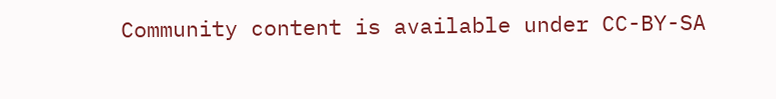Community content is available under CC-BY-SA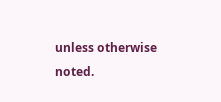unless otherwise noted.